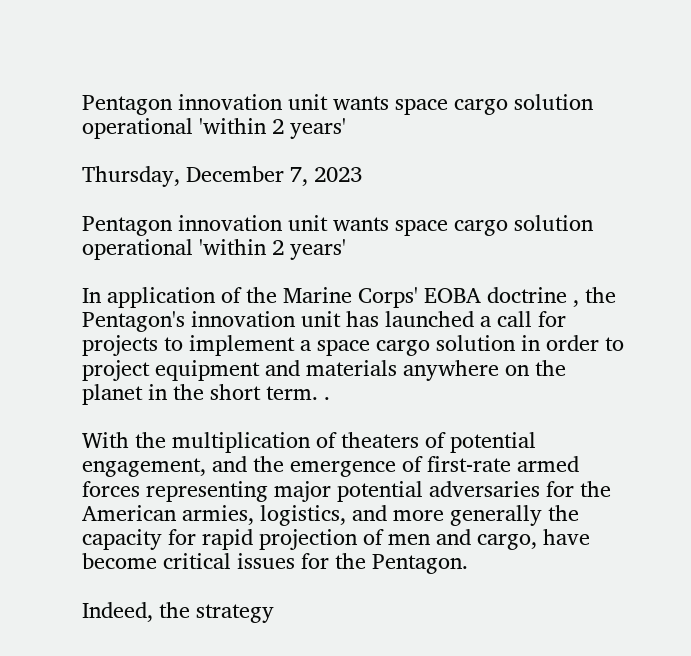Pentagon innovation unit wants space cargo solution operational 'within 2 years'

Thursday, December 7, 2023

Pentagon innovation unit wants space cargo solution operational 'within 2 years'

In application of the Marine Corps' EOBA doctrine , the Pentagon's innovation unit has launched a call for projects to implement a space cargo solution in order to project equipment and materials anywhere on the planet in the short term. .

With the multiplication of theaters of potential engagement, and the emergence of first-rate armed forces representing major potential adversaries for the American armies, logistics, and more generally the capacity for rapid projection of men and cargo, have become critical issues for the Pentagon.

Indeed, the strategy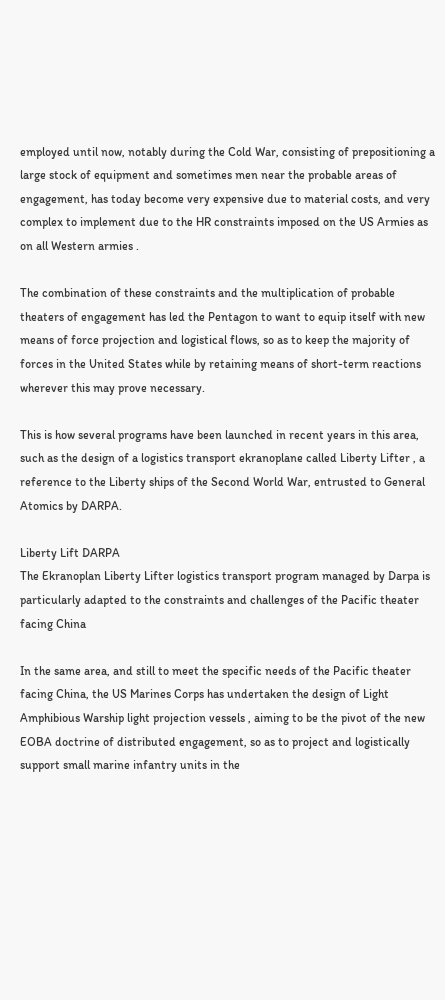employed until now, notably during the Cold War, consisting of prepositioning a large stock of equipment and sometimes men near the probable areas of engagement, has today become very expensive due to material costs, and very complex to implement due to the HR constraints imposed on the US Armies as on all Western armies .

The combination of these constraints and the multiplication of probable theaters of engagement has led the Pentagon to want to equip itself with new means of force projection and logistical flows, so as to keep the majority of forces in the United States while by retaining means of short-term reactions wherever this may prove necessary.

This is how several programs have been launched in recent years in this area, such as the design of a logistics transport ekranoplane called Liberty Lifter , a reference to the Liberty ships of the Second World War, entrusted to General Atomics by DARPA.

Liberty Lift DARPA
The Ekranoplan Liberty Lifter logistics transport program managed by Darpa is particularly adapted to the constraints and challenges of the Pacific theater facing China

In the same area, and still to meet the specific needs of the Pacific theater facing China, the US Marines Corps has undertaken the design of Light Amphibious Warship light projection vessels , aiming to be the pivot of the new EOBA doctrine of distributed engagement, so as to project and logistically support small marine infantry units in the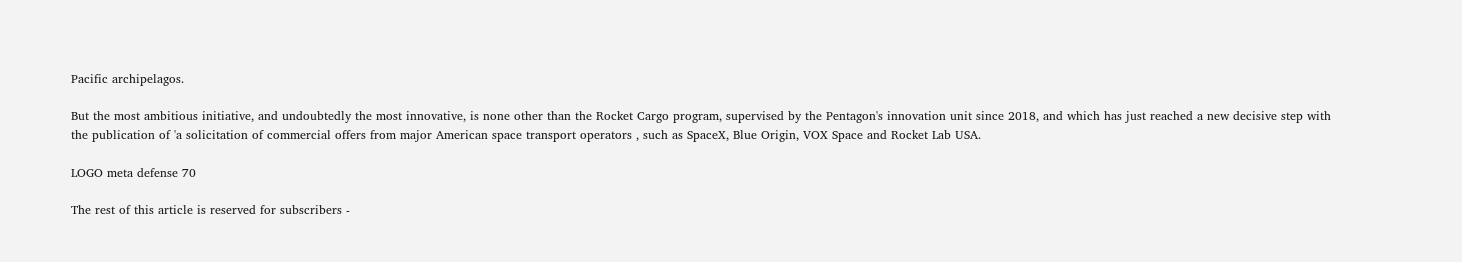Pacific archipelagos.

But the most ambitious initiative, and undoubtedly the most innovative, is none other than the Rocket Cargo program, supervised by the Pentagon's innovation unit since 2018, and which has just reached a new decisive step with the publication of 'a solicitation of commercial offers from major American space transport operators , such as SpaceX, Blue Origin, VOX Space and Rocket Lab USA.

LOGO meta defense 70

The rest of this article is reserved for subscribers -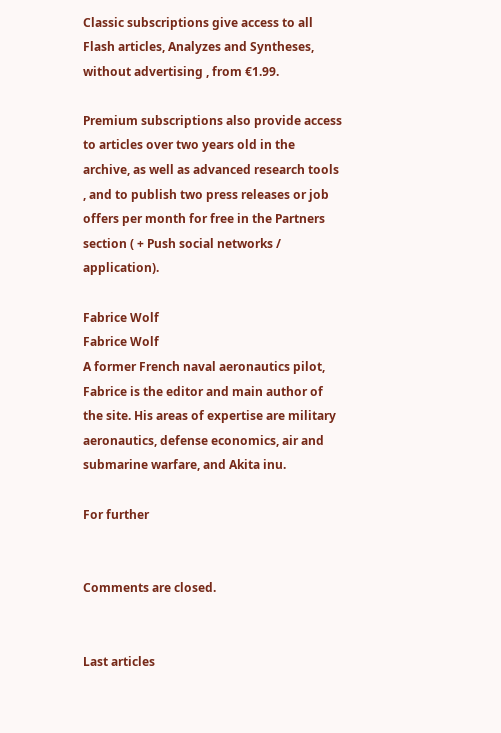Classic subscriptions give access to all Flash articles, Analyzes and Syntheses, without advertising , from €1.99.

Premium subscriptions also provide access to articles over two years old in the archive, as well as advanced research tools , and to publish two press releases or job offers per month for free in the Partners section ( + Push social networks / application).

Fabrice Wolf
Fabrice Wolf
A former French naval aeronautics pilot, Fabrice is the editor and main author of the site. His areas of expertise are military aeronautics, defense economics, air and submarine warfare, and Akita inu.

For further


Comments are closed.


Last articles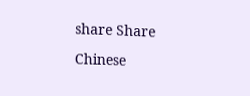share Share

Chinese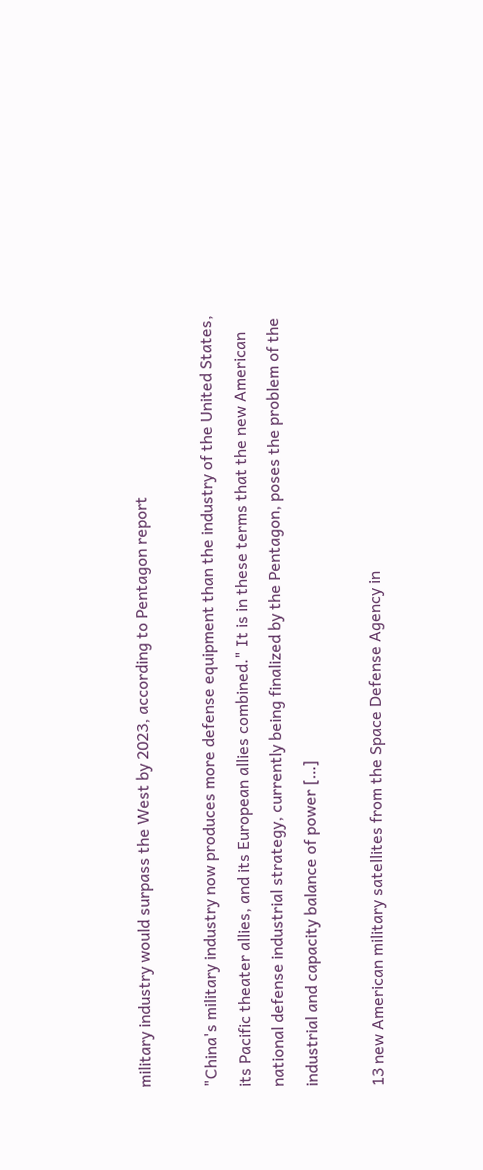military industry would surpass the West by 2023, according to Pentagon report

"China's military industry now produces more defense equipment than the industry of the United States, its Pacific theater allies, and its European allies combined." It is in these terms that the new American national defense industrial strategy, currently being finalized by the Pentagon, poses the problem of the industrial and capacity balance of power […]

13 new American military satellites from the Space Defense Agency in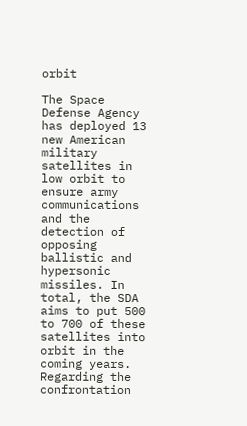orbit

The Space Defense Agency has deployed 13 new American military satellites in low orbit to ensure army communications and the detection of opposing ballistic and hypersonic missiles. In total, the SDA aims to put 500 to 700 of these satellites into orbit in the coming years. Regarding the confrontation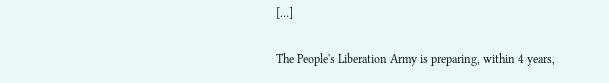[…]

The People's Liberation Army is preparing, within 4 years,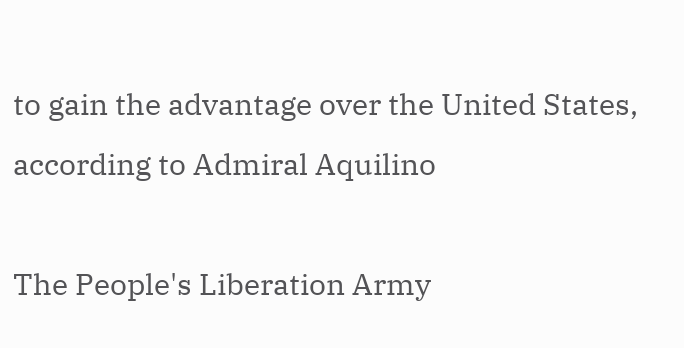to gain the advantage over the United States, according to Admiral Aquilino

The People's Liberation Army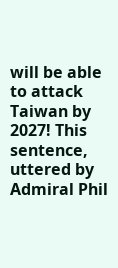will be able to attack Taiwan by 2027! This sentence, uttered by Admiral Phil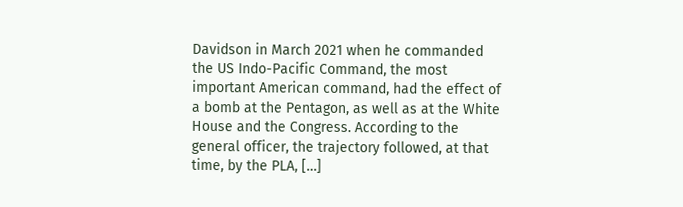Davidson in March 2021 when he commanded the US Indo-Pacific Command, the most important American command, had the effect of a bomb at the Pentagon, as well as at the White House and the Congress. According to the general officer, the trajectory followed, at that time, by the PLA, […]